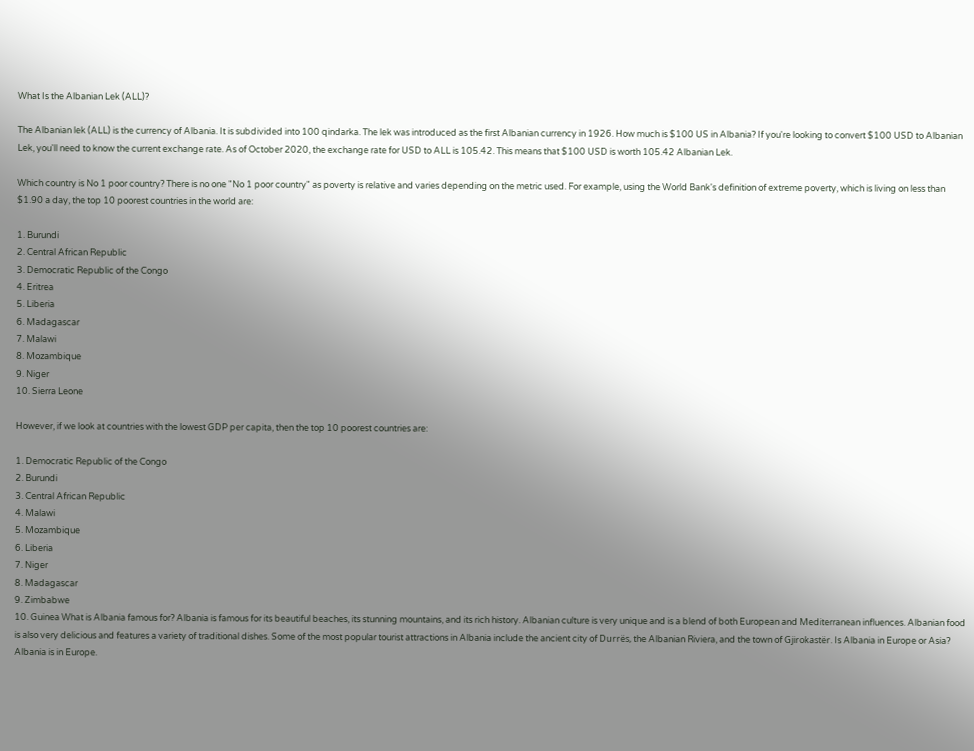What Is the Albanian Lek (ALL)?

The Albanian lek (ALL) is the currency of Albania. It is subdivided into 100 qindarka. The lek was introduced as the first Albanian currency in 1926. How much is $100 US in Albania? If you're looking to convert $100 USD to Albanian Lek, you'll need to know the current exchange rate. As of October 2020, the exchange rate for USD to ALL is 105.42. This means that $100 USD is worth 105.42 Albanian Lek.

Which country is No 1 poor country? There is no one "No 1 poor country" as poverty is relative and varies depending on the metric used. For example, using the World Bank's definition of extreme poverty, which is living on less than $1.90 a day, the top 10 poorest countries in the world are:

1. Burundi
2. Central African Republic
3. Democratic Republic of the Congo
4. Eritrea
5. Liberia
6. Madagascar
7. Malawi
8. Mozambique
9. Niger
10. Sierra Leone

However, if we look at countries with the lowest GDP per capita, then the top 10 poorest countries are:

1. Democratic Republic of the Congo
2. Burundi
3. Central African Republic
4. Malawi
5. Mozambique
6. Liberia
7. Niger
8. Madagascar
9. Zimbabwe
10. Guinea What is Albania famous for? Albania is famous for its beautiful beaches, its stunning mountains, and its rich history. Albanian culture is very unique and is a blend of both European and Mediterranean influences. Albanian food is also very delicious and features a variety of traditional dishes. Some of the most popular tourist attractions in Albania include the ancient city of Durrës, the Albanian Riviera, and the town of Gjirokastër. Is Albania in Europe or Asia? Albania is in Europe.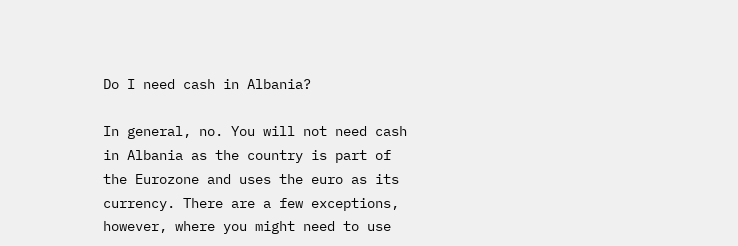Do I need cash in Albania?

In general, no. You will not need cash in Albania as the country is part of the Eurozone and uses the euro as its currency. There are a few exceptions, however, where you might need to use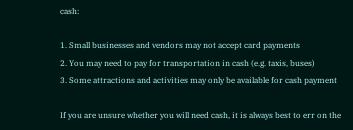cash:

1. Small businesses and vendors may not accept card payments
2. You may need to pay for transportation in cash (e.g. taxis, buses)
3. Some attractions and activities may only be available for cash payment

If you are unsure whether you will need cash, it is always best to err on the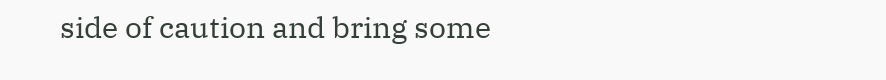side of caution and bring some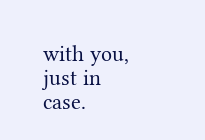with you, just in case.